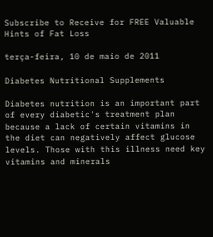Subscribe to Receive for FREE Valuable Hints of Fat Loss

terça-feira, 10 de maio de 2011

Diabetes Nutritional Supplements

Diabetes nutrition is an important part of every diabetic's treatment plan because a lack of certain vitamins in the diet can negatively affect glucose levels. Those with this illness need key vitamins and minerals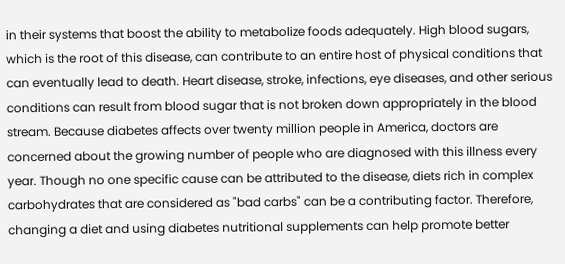in their systems that boost the ability to metabolize foods adequately. High blood sugars, which is the root of this disease, can contribute to an entire host of physical conditions that can eventually lead to death. Heart disease, stroke, infections, eye diseases, and other serious conditions can result from blood sugar that is not broken down appropriately in the blood stream. Because diabetes affects over twenty million people in America, doctors are concerned about the growing number of people who are diagnosed with this illness every year. Though no one specific cause can be attributed to the disease, diets rich in complex carbohydrates that are considered as "bad carbs" can be a contributing factor. Therefore, changing a diet and using diabetes nutritional supplements can help promote better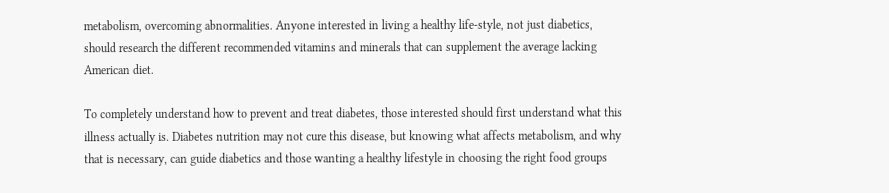metabolism, overcoming abnormalities. Anyone interested in living a healthy life-style, not just diabetics, should research the different recommended vitamins and minerals that can supplement the average lacking American diet.

To completely understand how to prevent and treat diabetes, those interested should first understand what this illness actually is. Diabetes nutrition may not cure this disease, but knowing what affects metabolism, and why that is necessary, can guide diabetics and those wanting a healthy lifestyle in choosing the right food groups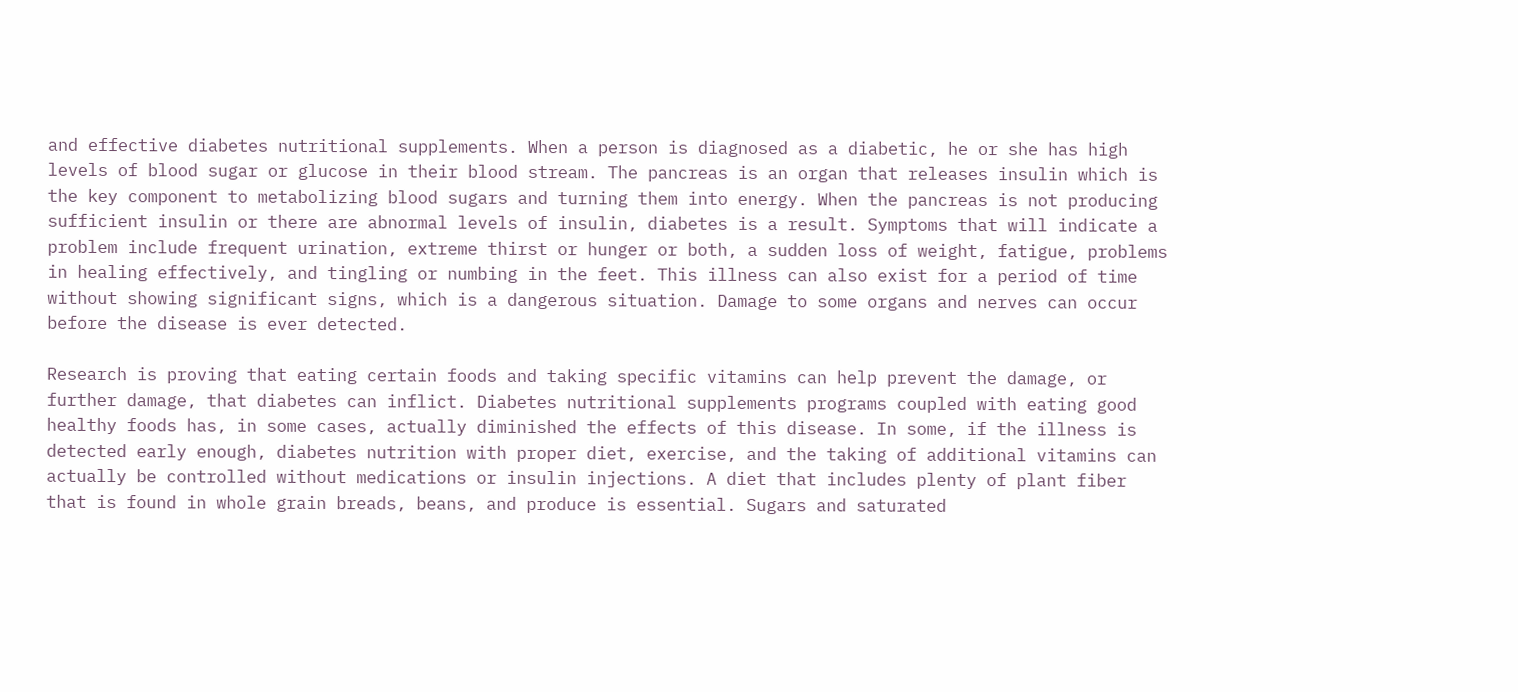and effective diabetes nutritional supplements. When a person is diagnosed as a diabetic, he or she has high levels of blood sugar or glucose in their blood stream. The pancreas is an organ that releases insulin which is the key component to metabolizing blood sugars and turning them into energy. When the pancreas is not producing sufficient insulin or there are abnormal levels of insulin, diabetes is a result. Symptoms that will indicate a problem include frequent urination, extreme thirst or hunger or both, a sudden loss of weight, fatigue, problems in healing effectively, and tingling or numbing in the feet. This illness can also exist for a period of time without showing significant signs, which is a dangerous situation. Damage to some organs and nerves can occur before the disease is ever detected.

Research is proving that eating certain foods and taking specific vitamins can help prevent the damage, or further damage, that diabetes can inflict. Diabetes nutritional supplements programs coupled with eating good healthy foods has, in some cases, actually diminished the effects of this disease. In some, if the illness is detected early enough, diabetes nutrition with proper diet, exercise, and the taking of additional vitamins can actually be controlled without medications or insulin injections. A diet that includes plenty of plant fiber that is found in whole grain breads, beans, and produce is essential. Sugars and saturated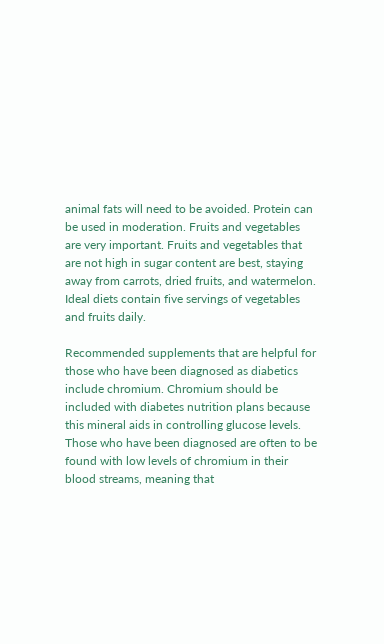animal fats will need to be avoided. Protein can be used in moderation. Fruits and vegetables are very important. Fruits and vegetables that are not high in sugar content are best, staying away from carrots, dried fruits, and watermelon. Ideal diets contain five servings of vegetables and fruits daily.

Recommended supplements that are helpful for those who have been diagnosed as diabetics include chromium. Chromium should be included with diabetes nutrition plans because this mineral aids in controlling glucose levels. Those who have been diagnosed are often to be found with low levels of chromium in their blood streams, meaning that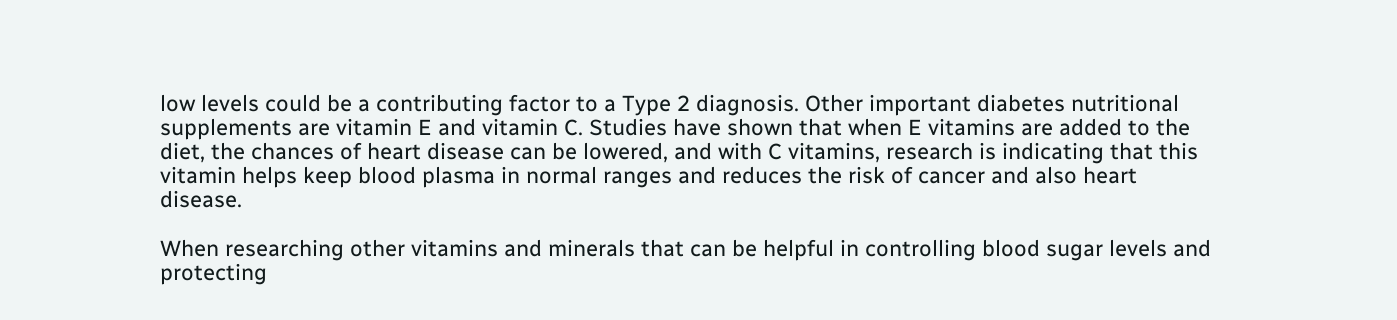low levels could be a contributing factor to a Type 2 diagnosis. Other important diabetes nutritional supplements are vitamin E and vitamin C. Studies have shown that when E vitamins are added to the diet, the chances of heart disease can be lowered, and with C vitamins, research is indicating that this vitamin helps keep blood plasma in normal ranges and reduces the risk of cancer and also heart disease.

When researching other vitamins and minerals that can be helpful in controlling blood sugar levels and protecting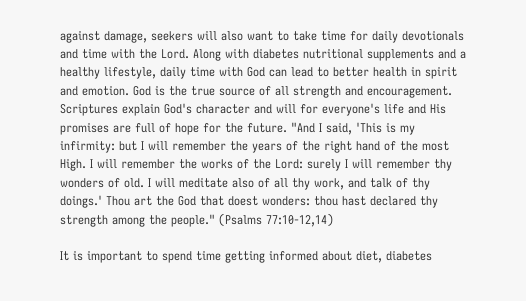against damage, seekers will also want to take time for daily devotionals and time with the Lord. Along with diabetes nutritional supplements and a healthy lifestyle, daily time with God can lead to better health in spirit and emotion. God is the true source of all strength and encouragement. Scriptures explain God's character and will for everyone's life and His promises are full of hope for the future. "And I said, 'This is my infirmity: but I will remember the years of the right hand of the most High. I will remember the works of the Lord: surely I will remember thy wonders of old. I will meditate also of all thy work, and talk of thy doings.' Thou art the God that doest wonders: thou hast declared thy strength among the people." (Psalms 77:10-12,14)

It is important to spend time getting informed about diet, diabetes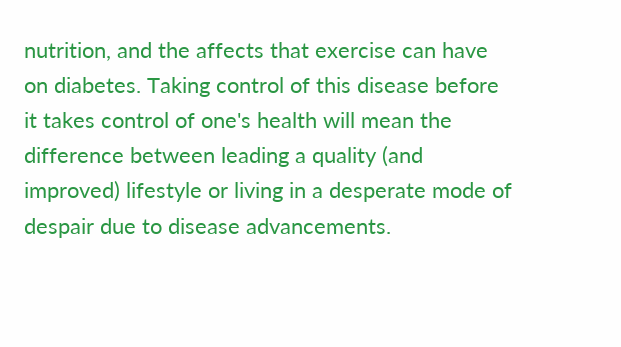nutrition, and the affects that exercise can have on diabetes. Taking control of this disease before it takes control of one's health will mean the difference between leading a quality (and improved) lifestyle or living in a desperate mode of despair due to disease advancements.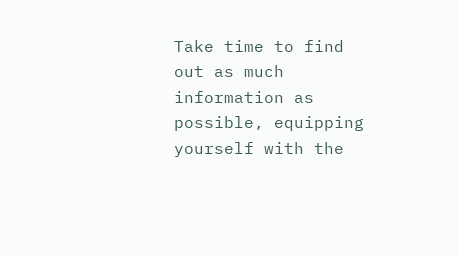Take time to find out as much information as possible, equipping yourself with the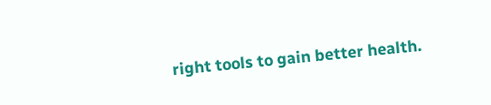right tools to gain better health.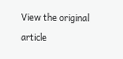View the original article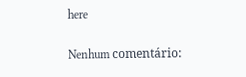here

Nenhum comentário: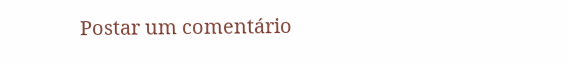Postar um comentário